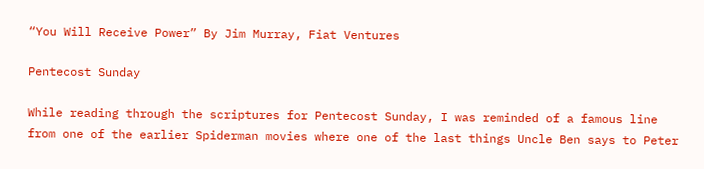“You Will Receive Power” By Jim Murray, Fiat Ventures

Pentecost Sunday

While reading through the scriptures for Pentecost Sunday, I was reminded of a famous line from one of the earlier Spiderman movies where one of the last things Uncle Ben says to Peter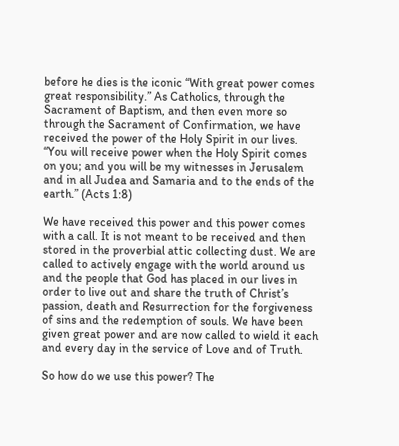before he dies is the iconic “With great power comes great responsibility.” As Catholics, through the Sacrament of Baptism, and then even more so through the Sacrament of Confirmation, we have received the power of the Holy Spirit in our lives. “You will receive power when the Holy Spirit comes on you; and you will be my witnesses in Jerusalem and in all Judea and Samaria and to the ends of the earth.” (Acts 1:8)

We have received this power and this power comes with a call. It is not meant to be received and then stored in the proverbial attic collecting dust. We are called to actively engage with the world around us and the people that God has placed in our lives in order to live out and share the truth of Christ’s passion, death and Resurrection for the forgiveness of sins and the redemption of souls. We have been given great power and are now called to wield it each and every day in the service of Love and of Truth.

So how do we use this power? The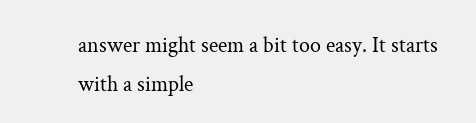answer might seem a bit too easy. It starts with a simple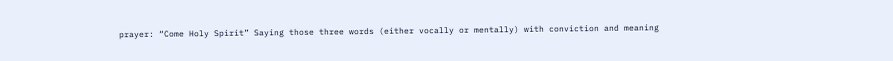prayer: “Come Holy Spirit” Saying those three words (either vocally or mentally) with conviction and meaning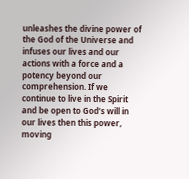unleashes the divine power of the God of the Universe and infuses our lives and our actions with a force and a potency beyond our comprehension. If we continue to live in the Spirit and be open to God’s will in our lives then this power, moving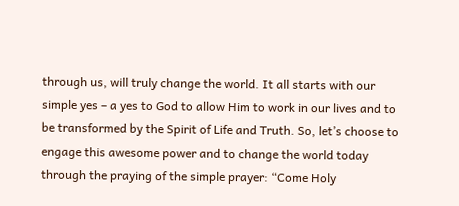through us, will truly change the world. It all starts with our simple yes – a yes to God to allow Him to work in our lives and to be transformed by the Spirit of Life and Truth. So, let’s choose to engage this awesome power and to change the world today through the praying of the simple prayer: “Come Holy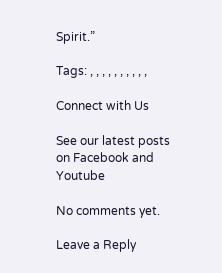Spirit.”

Tags: , , , , , , , , , ,

Connect with Us

See our latest posts on Facebook and Youtube

No comments yet.

Leave a Reply